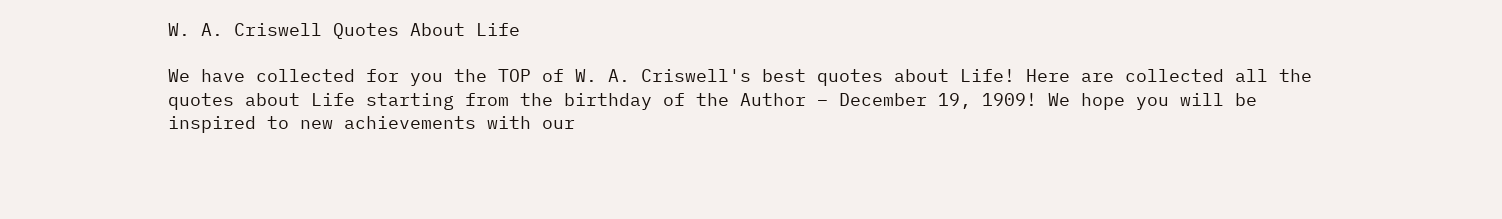W. A. Criswell Quotes About Life

We have collected for you the TOP of W. A. Criswell's best quotes about Life! Here are collected all the quotes about Life starting from the birthday of the Author – December 19, 1909! We hope you will be inspired to new achievements with our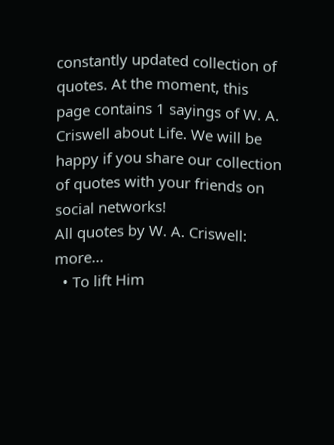constantly updated collection of quotes. At the moment, this page contains 1 sayings of W. A. Criswell about Life. We will be happy if you share our collection of quotes with your friends on social networks!
All quotes by W. A. Criswell: more...
  • To lift Him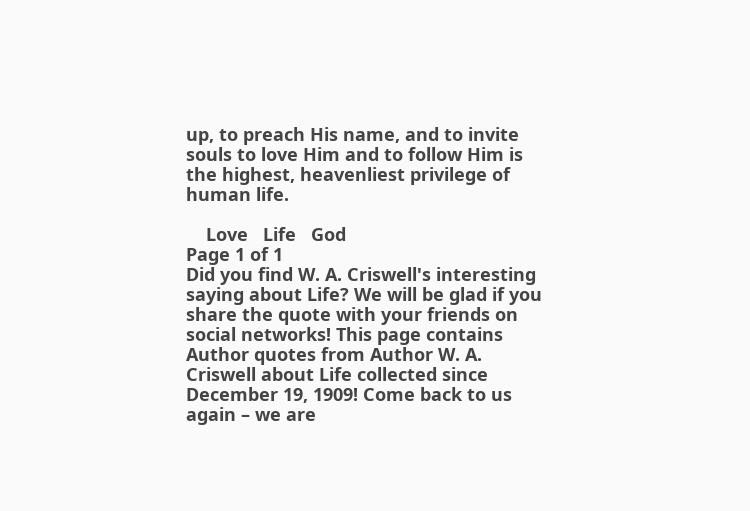up, to preach His name, and to invite souls to love Him and to follow Him is the highest, heavenliest privilege of human life.

    Love   Life   God
Page 1 of 1
Did you find W. A. Criswell's interesting saying about Life? We will be glad if you share the quote with your friends on social networks! This page contains Author quotes from Author W. A. Criswell about Life collected since December 19, 1909! Come back to us again – we are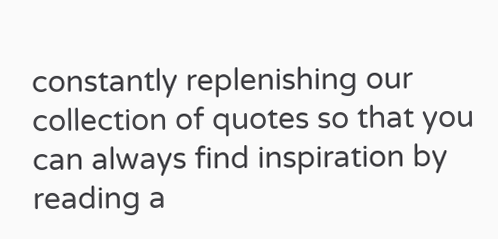constantly replenishing our collection of quotes so that you can always find inspiration by reading a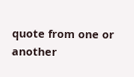quote from one or another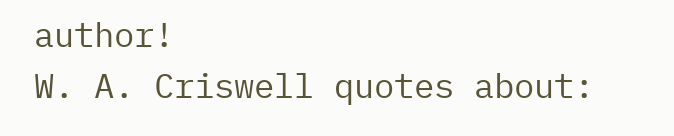author!
W. A. Criswell quotes about: